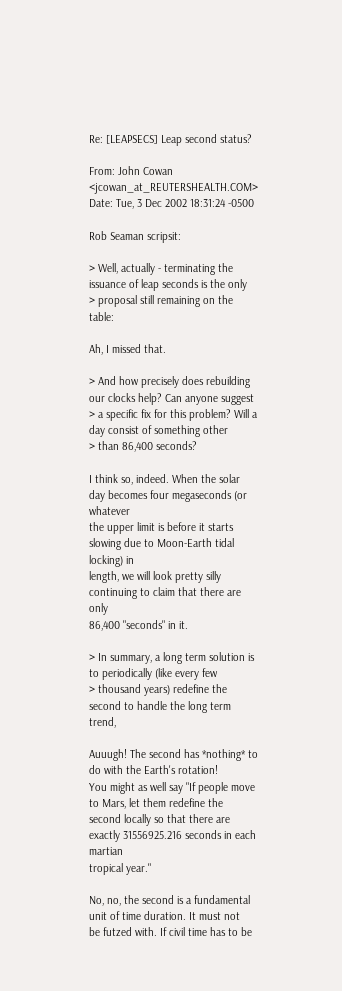Re: [LEAPSECS] Leap second status?

From: John Cowan <jcowan_at_REUTERSHEALTH.COM>
Date: Tue, 3 Dec 2002 18:31:24 -0500

Rob Seaman scripsit:

> Well, actually - terminating the issuance of leap seconds is the only
> proposal still remaining on the table:

Ah, I missed that.

> And how precisely does rebuilding our clocks help? Can anyone suggest
> a specific fix for this problem? Will a day consist of something other
> than 86,400 seconds?

I think so, indeed. When the solar day becomes four megaseconds (or whatever
the upper limit is before it starts slowing due to Moon-Earth tidal locking) in
length, we will look pretty silly continuing to claim that there are only
86,400 "seconds" in it.

> In summary, a long term solution is to periodically (like every few
> thousand years) redefine the second to handle the long term trend,

Auuugh! The second has *nothing* to do with the Earth's rotation!
You might as well say "If people move to Mars, let them redefine the
second locally so that there are exactly 31556925.216 seconds in each martian
tropical year."

No, no, the second is a fundamental unit of time duration. It must not
be futzed with. If civil time has to be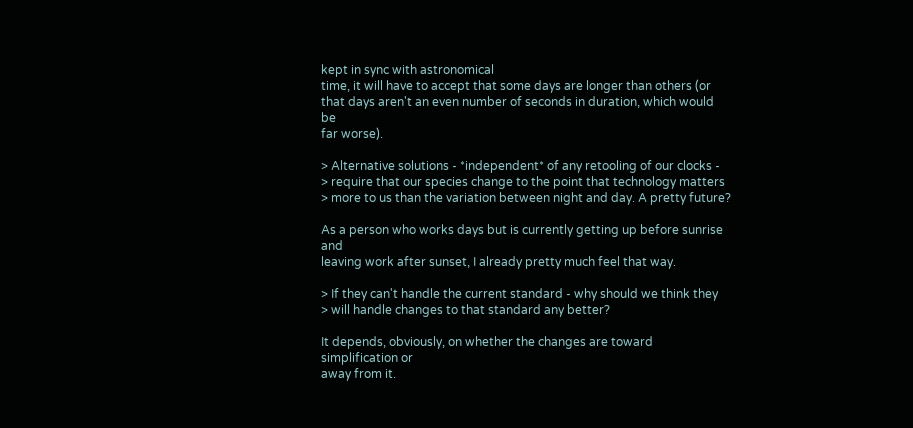kept in sync with astronomical
time, it will have to accept that some days are longer than others (or
that days aren't an even number of seconds in duration, which would be
far worse).

> Alternative solutions - *independent* of any retooling of our clocks -
> require that our species change to the point that technology matters
> more to us than the variation between night and day. A pretty future?

As a person who works days but is currently getting up before sunrise and
leaving work after sunset, I already pretty much feel that way.

> If they can't handle the current standard - why should we think they
> will handle changes to that standard any better?

It depends, obviously, on whether the changes are toward simplification or
away from it.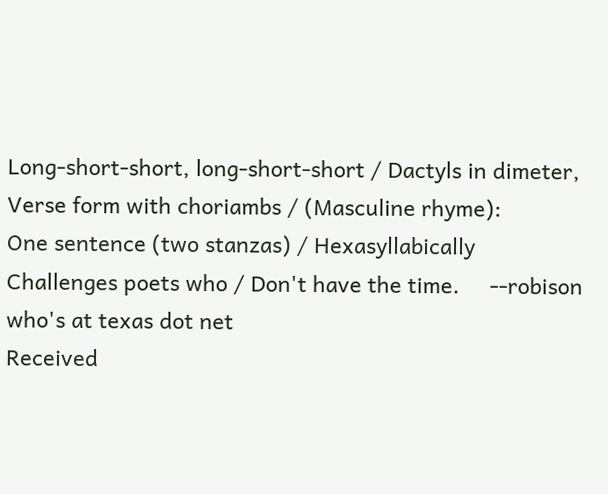Long-short-short, long-short-short / Dactyls in dimeter,
Verse form with choriambs / (Masculine rhyme):
One sentence (two stanzas) / Hexasyllabically
Challenges poets who / Don't have the time.     --robison who's at texas dot net
Received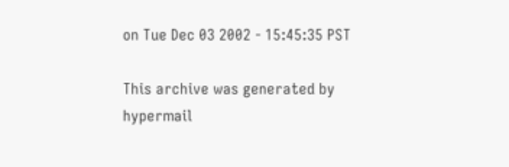on Tue Dec 03 2002 - 15:45:35 PST

This archive was generated by hypermail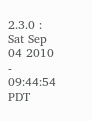2.3.0 : Sat Sep 04 2010 - 09:44:54 PDT